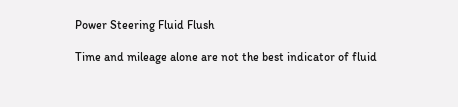Power Steering Fluid Flush

Time and mileage alone are not the best indicator of fluid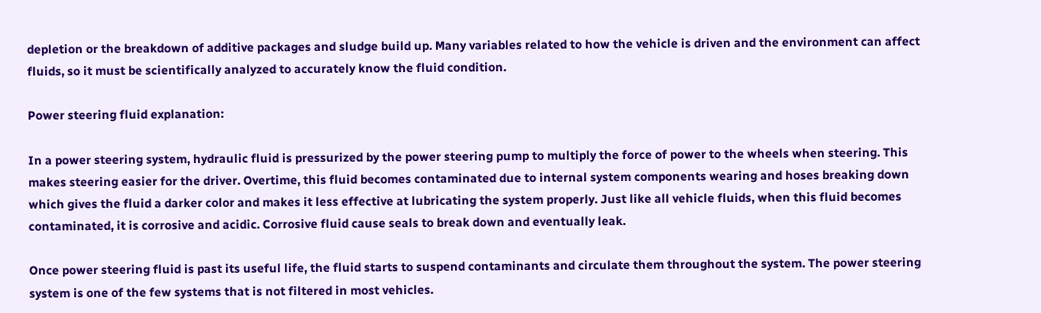depletion or the breakdown of additive packages and sludge build up. Many variables related to how the vehicle is driven and the environment can affect fluids, so it must be scientifically analyzed to accurately know the fluid condition.

Power steering fluid explanation:

In a power steering system, hydraulic fluid is pressurized by the power steering pump to multiply the force of power to the wheels when steering. This makes steering easier for the driver. Overtime, this fluid becomes contaminated due to internal system components wearing and hoses breaking down which gives the fluid a darker color and makes it less effective at lubricating the system properly. Just like all vehicle fluids, when this fluid becomes contaminated, it is corrosive and acidic. Corrosive fluid cause seals to break down and eventually leak.

Once power steering fluid is past its useful life, the fluid starts to suspend contaminants and circulate them throughout the system. The power steering system is one of the few systems that is not filtered in most vehicles.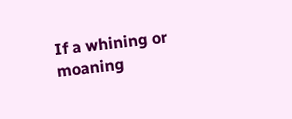If a whining or moaning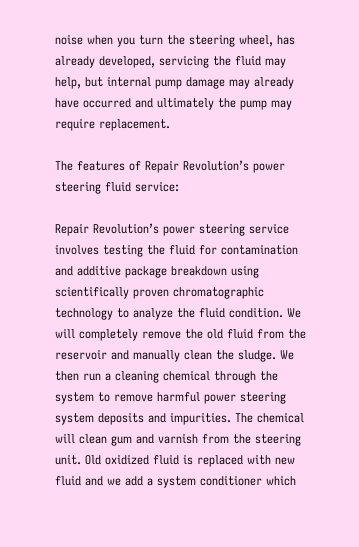noise when you turn the steering wheel, has already developed, servicing the fluid may help, but internal pump damage may already have occurred and ultimately the pump may require replacement.

The features of Repair Revolution’s power steering fluid service:

Repair Revolution’s power steering service involves testing the fluid for contamination and additive package breakdown using scientifically proven chromatographic technology to analyze the fluid condition. We will completely remove the old fluid from the reservoir and manually clean the sludge. We then run a cleaning chemical through the system to remove harmful power steering system deposits and impurities. The chemical will clean gum and varnish from the steering unit. Old oxidized fluid is replaced with new fluid and we add a system conditioner which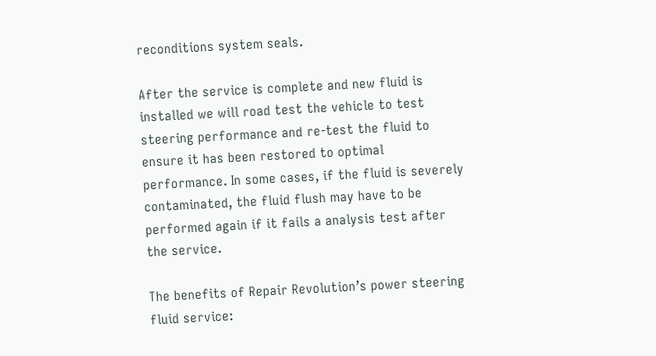reconditions system seals.

After the service is complete and new fluid is installed we will road test the vehicle to test steering performance and re-test the fluid to ensure it has been restored to optimal performance. In some cases, if the fluid is severely contaminated, the fluid flush may have to be performed again if it fails a analysis test after the service.

The benefits of Repair Revolution’s power steering fluid service: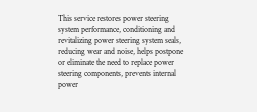This service restores power steering system performance, conditioning and revitalizing power steering system seals, reducing wear and noise, helps postpone or eliminate the need to replace power steering components, prevents internal power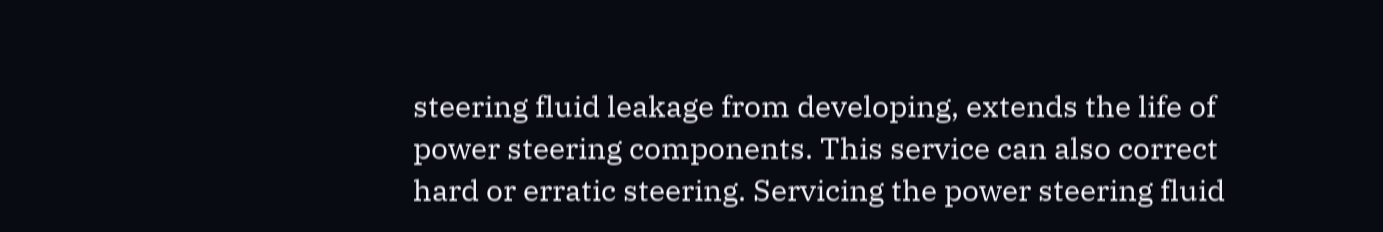steering fluid leakage from developing, extends the life of power steering components. This service can also correct hard or erratic steering. Servicing the power steering fluid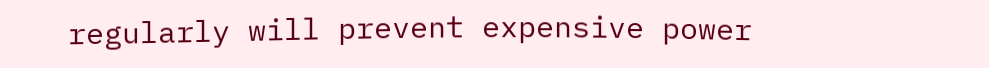regularly will prevent expensive power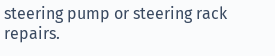steering pump or steering rack repairs.